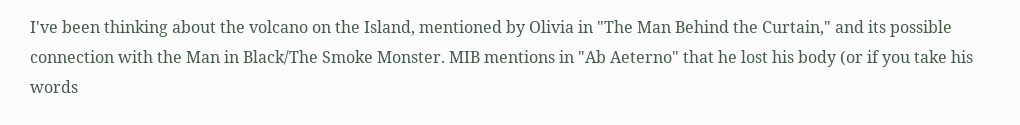I've been thinking about the volcano on the Island, mentioned by Olivia in "The Man Behind the Curtain," and its possible connection with the Man in Black/The Smoke Monster. MIB mentions in "Ab Aeterno" that he lost his body (or if you take his words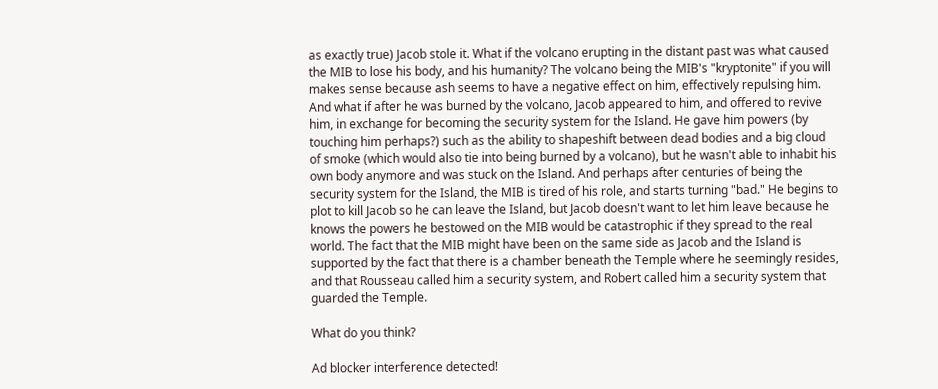as exactly true) Jacob stole it. What if the volcano erupting in the distant past was what caused the MIB to lose his body, and his humanity? The volcano being the MIB's "kryptonite" if you will makes sense because ash seems to have a negative effect on him, effectively repulsing him. And what if after he was burned by the volcano, Jacob appeared to him, and offered to revive him, in exchange for becoming the security system for the Island. He gave him powers (by touching him perhaps?) such as the ability to shapeshift between dead bodies and a big cloud of smoke (which would also tie into being burned by a volcano), but he wasn't able to inhabit his own body anymore and was stuck on the Island. And perhaps after centuries of being the security system for the Island, the MIB is tired of his role, and starts turning "bad." He begins to plot to kill Jacob so he can leave the Island, but Jacob doesn't want to let him leave because he knows the powers he bestowed on the MIB would be catastrophic if they spread to the real world. The fact that the MIB might have been on the same side as Jacob and the Island is supported by the fact that there is a chamber beneath the Temple where he seemingly resides, and that Rousseau called him a security system, and Robert called him a security system that guarded the Temple.

What do you think?

Ad blocker interference detected!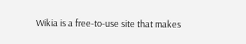Wikia is a free-to-use site that makes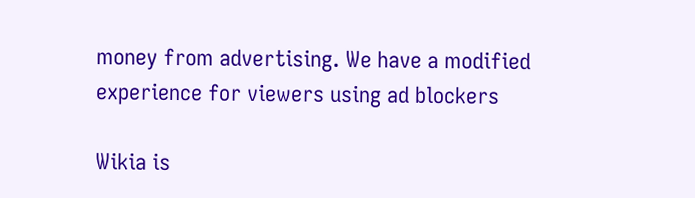money from advertising. We have a modified experience for viewers using ad blockers

Wikia is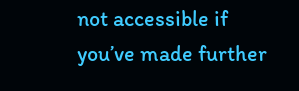not accessible if you’ve made further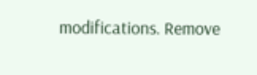modifications. Remove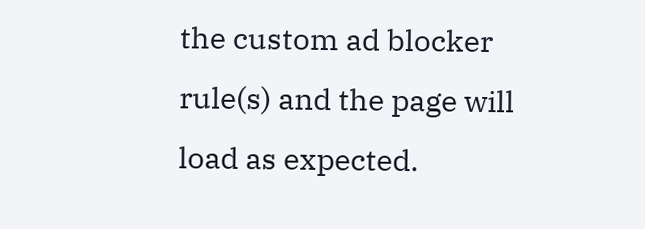the custom ad blocker rule(s) and the page will load as expected.